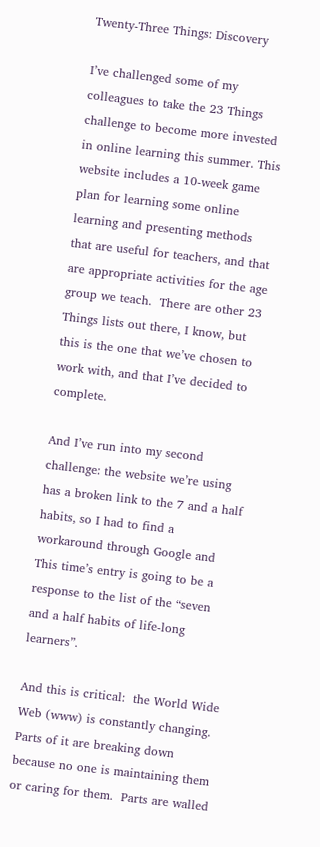Twenty-Three Things: Discovery

I’ve challenged some of my colleagues to take the 23 Things challenge to become more invested in online learning this summer. This website includes a 10-week game plan for learning some online learning and presenting methods that are useful for teachers, and that are appropriate activities for the age group we teach.  There are other 23 Things lists out there, I know, but this is the one that we’ve chosen to work with, and that I’ve decided to complete.

And I’ve run into my second challenge: the website we’re using has a broken link to the 7 and a half habits, so I had to find a workaround through Google and This time’s entry is going to be a response to the list of the “seven and a half habits of life-long learners”.

And this is critical:  the World Wide Web (www) is constantly changing. Parts of it are breaking down because no one is maintaining them or caring for them.  Parts are walled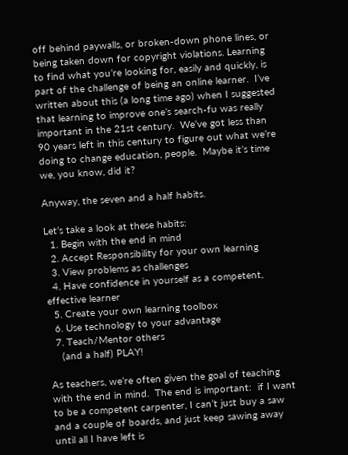off behind paywalls, or broken-down phone lines, or being taken down for copyright violations. Learning to find what you’re looking for, easily and quickly, is part of the challenge of being an online learner.  I’ve written about this (a long time ago) when I suggested that learning to improve one’s search-fu was really important in the 21st century.  We’ve got less than 90 years left in this century to figure out what we’re doing to change education, people.  Maybe it’s time we, you know, did it?

Anyway, the seven and a half habits.

Let’s take a look at these habits:
  1. Begin with the end in mind
  2. Accept Responsibility for your own learning
  3. View problems as challenges
  4. Have confidence in yourself as a competent, effective learner
  5. Create your own learning toolbox
  6. Use technology to your advantage
  7. Teach/Mentor others
    (and a half) PLAY!

As teachers, we’re often given the goal of teaching with the end in mind.  The end is important:  if I want to be a competent carpenter, I can’t just buy a saw and a couple of boards, and just keep sawing away until all I have left is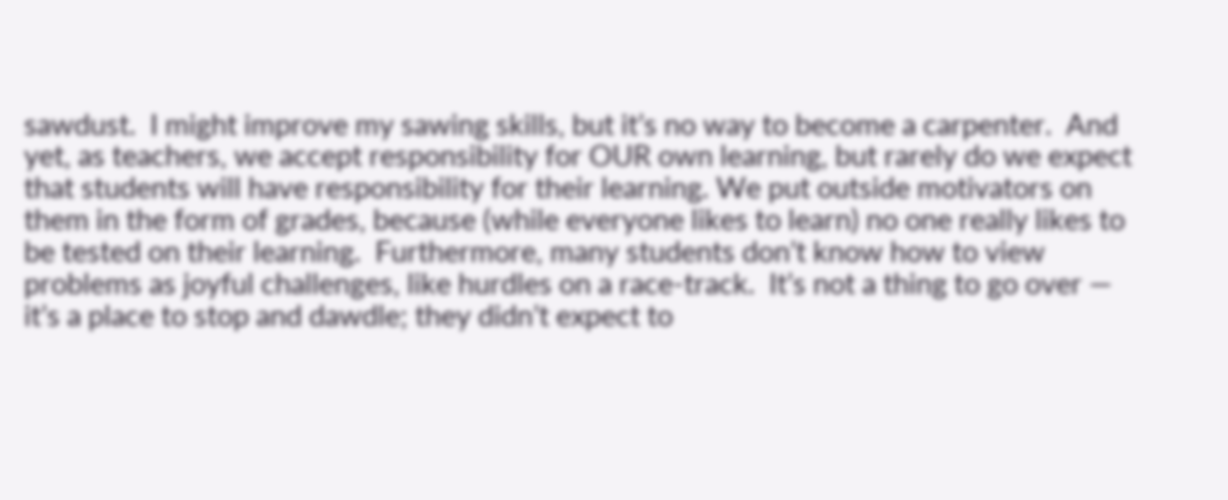sawdust.  I might improve my sawing skills, but it’s no way to become a carpenter.  And yet, as teachers, we accept responsibility for OUR own learning, but rarely do we expect that students will have responsibility for their learning. We put outside motivators on them in the form of grades, because (while everyone likes to learn) no one really likes to be tested on their learning.  Furthermore, many students don’t know how to view problems as joyful challenges, like hurdles on a race-track.  It’s not a thing to go over — it’s a place to stop and dawdle; they didn’t expect to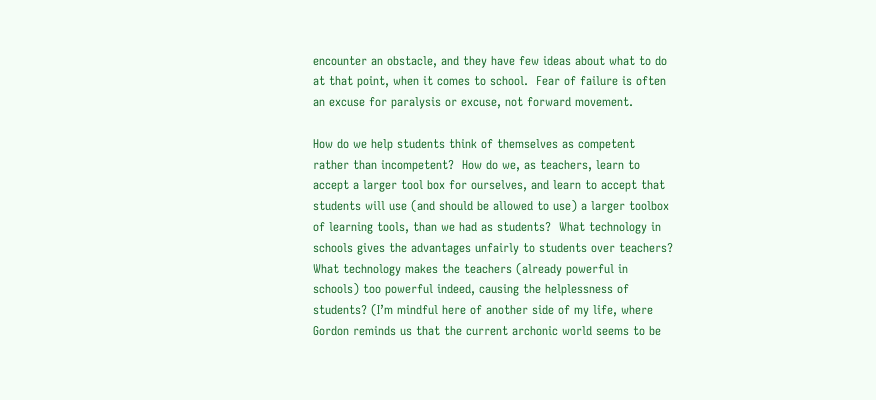encounter an obstacle, and they have few ideas about what to do at that point, when it comes to school.  Fear of failure is often an excuse for paralysis or excuse, not forward movement.

How do we help students think of themselves as competent rather than incompetent?  How do we, as teachers, learn to accept a larger tool box for ourselves, and learn to accept that students will use (and should be allowed to use) a larger toolbox of learning tools, than we had as students?  What technology in schools gives the advantages unfairly to students over teachers? What technology makes the teachers (already powerful in schools) too powerful indeed, causing the helplessness of students? (I’m mindful here of another side of my life, where Gordon reminds us that the current archonic world seems to be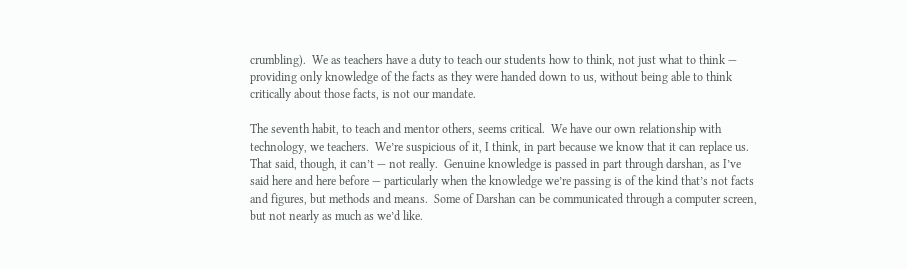crumbling).  We as teachers have a duty to teach our students how to think, not just what to think — providing only knowledge of the facts as they were handed down to us, without being able to think critically about those facts, is not our mandate.

The seventh habit, to teach and mentor others, seems critical.  We have our own relationship with technology, we teachers.  We’re suspicious of it, I think, in part because we know that it can replace us.  That said, though, it can’t — not really.  Genuine knowledge is passed in part through darshan, as I’ve said here and here before — particularly when the knowledge we’re passing is of the kind that’s not facts and figures, but methods and means.  Some of Darshan can be communicated through a computer screen, but not nearly as much as we’d like.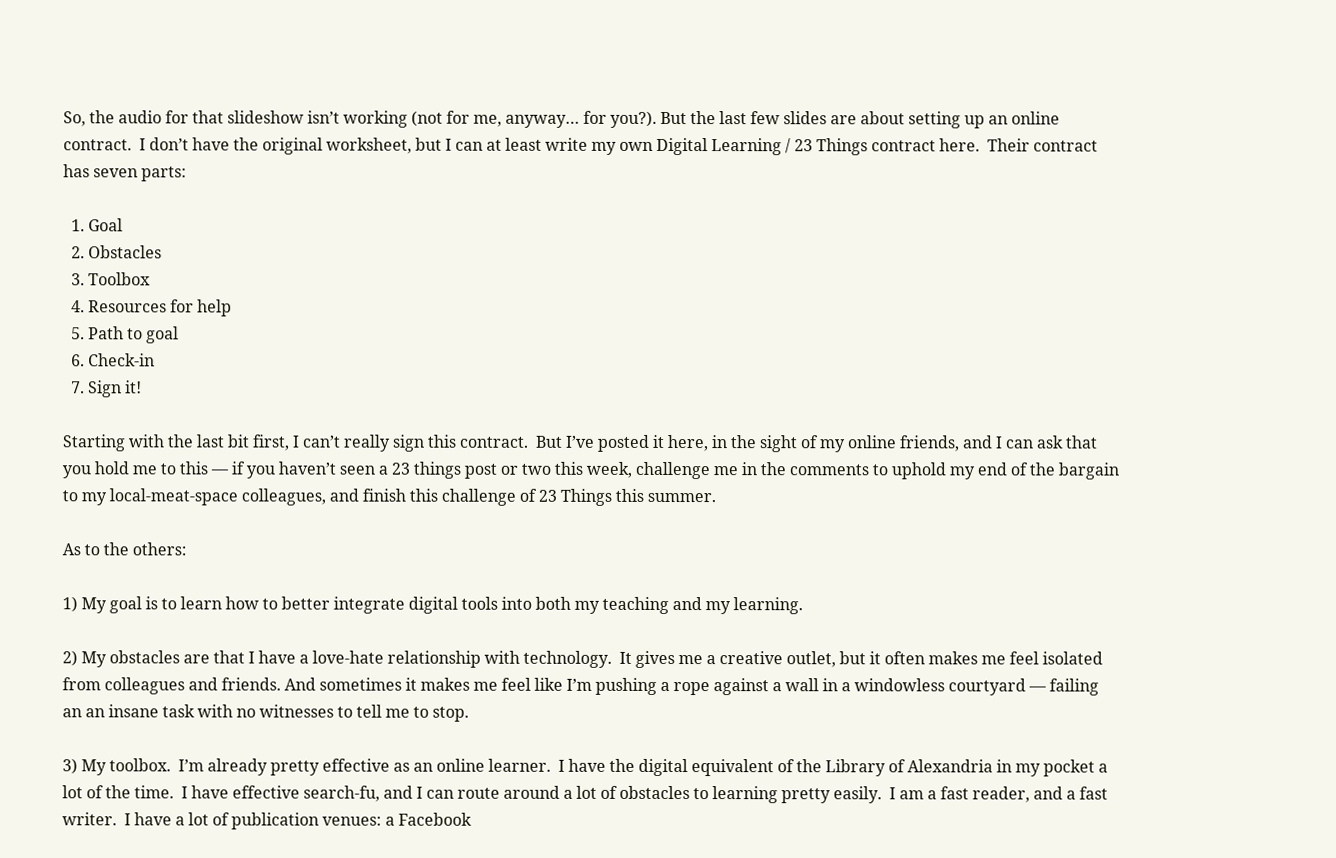So, the audio for that slideshow isn’t working (not for me, anyway… for you?). But the last few slides are about setting up an online contract.  I don’t have the original worksheet, but I can at least write my own Digital Learning / 23 Things contract here.  Their contract has seven parts:

  1. Goal
  2. Obstacles
  3. Toolbox
  4. Resources for help
  5. Path to goal
  6. Check-in
  7. Sign it!

Starting with the last bit first, I can’t really sign this contract.  But I’ve posted it here, in the sight of my online friends, and I can ask that you hold me to this — if you haven’t seen a 23 things post or two this week, challenge me in the comments to uphold my end of the bargain to my local-meat-space colleagues, and finish this challenge of 23 Things this summer.

As to the others:

1) My goal is to learn how to better integrate digital tools into both my teaching and my learning.

2) My obstacles are that I have a love-hate relationship with technology.  It gives me a creative outlet, but it often makes me feel isolated from colleagues and friends. And sometimes it makes me feel like I’m pushing a rope against a wall in a windowless courtyard — failing an an insane task with no witnesses to tell me to stop.

3) My toolbox.  I’m already pretty effective as an online learner.  I have the digital equivalent of the Library of Alexandria in my pocket a lot of the time.  I have effective search-fu, and I can route around a lot of obstacles to learning pretty easily.  I am a fast reader, and a fast writer.  I have a lot of publication venues: a Facebook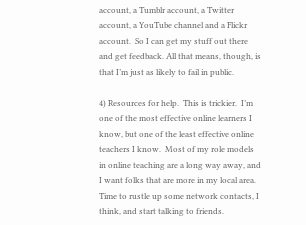account, a Tumblr account, a Twitter account, a YouTube channel and a Flickr account.  So I can get my stuff out there and get feedback. All that means, though, is that I’m just as likely to fail in public.

4) Resources for help.  This is trickier.  I’m one of the most effective online learners I know, but one of the least effective online teachers I know.  Most of my role models in online teaching are a long way away, and I want folks that are more in my local area.  Time to rustle up some network contacts, I think, and start talking to friends.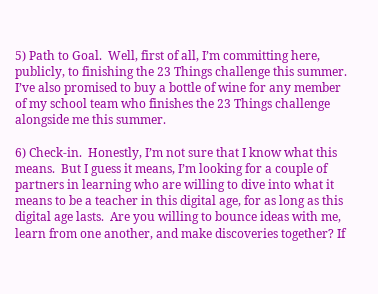5) Path to Goal.  Well, first of all, I’m committing here, publicly, to finishing the 23 Things challenge this summer. I’ve also promised to buy a bottle of wine for any member of my school team who finishes the 23 Things challenge alongside me this summer.

6) Check-in.  Honestly, I’m not sure that I know what this means.  But I guess it means, I’m looking for a couple of partners in learning who are willing to dive into what it means to be a teacher in this digital age, for as long as this digital age lasts.  Are you willing to bounce ideas with me, learn from one another, and make discoveries together? If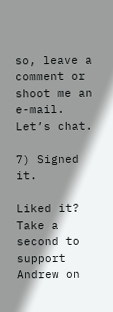so, leave a comment or shoot me an e-mail. Let’s chat.

7) Signed it.

Liked it? Take a second to support Andrew on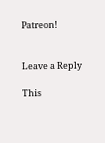Patreon!


Leave a Reply

This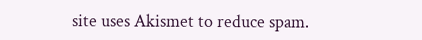site uses Akismet to reduce spam.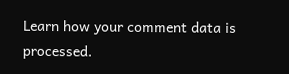Learn how your comment data is processed.